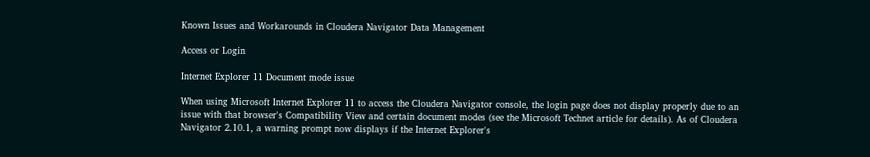Known Issues and Workarounds in Cloudera Navigator Data Management

Access or Login

Internet Explorer 11 Document mode issue

When using Microsoft Internet Explorer 11 to access the Cloudera Navigator console, the login page does not display properly due to an issue with that browser's Compatibility View and certain document modes (see the Microsoft Technet article for details). As of Cloudera Navigator 2.10.1, a warning prompt now displays if the Internet Explorer's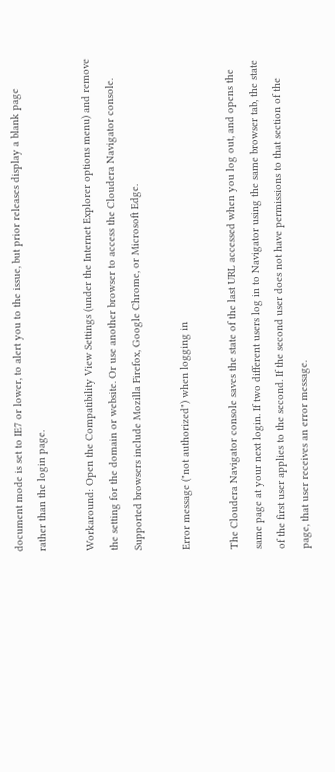document mode is set to IE7 or lower, to alert you to the issue, but prior releases display a blank page rather than the login page.

Workaround: Open the Compatibility View Settings (under the Internet Explorer options menu) and remove the setting for the domain or website. Or use another browser to access the Cloudera Navigator console. Supported browsers include Mozilla Firefox, Google Chrome, or Microsoft Edge.

Error message ("not authorized") when logging in

The Cloudera Navigator console saves the state of the last URL accessed when you log out, and opens the same page at your next login. If two different users log in to Navigator using the same browser tab, the state of the first user applies to the second. If the second user does not have permissions to that section of the page, that user receives an error message.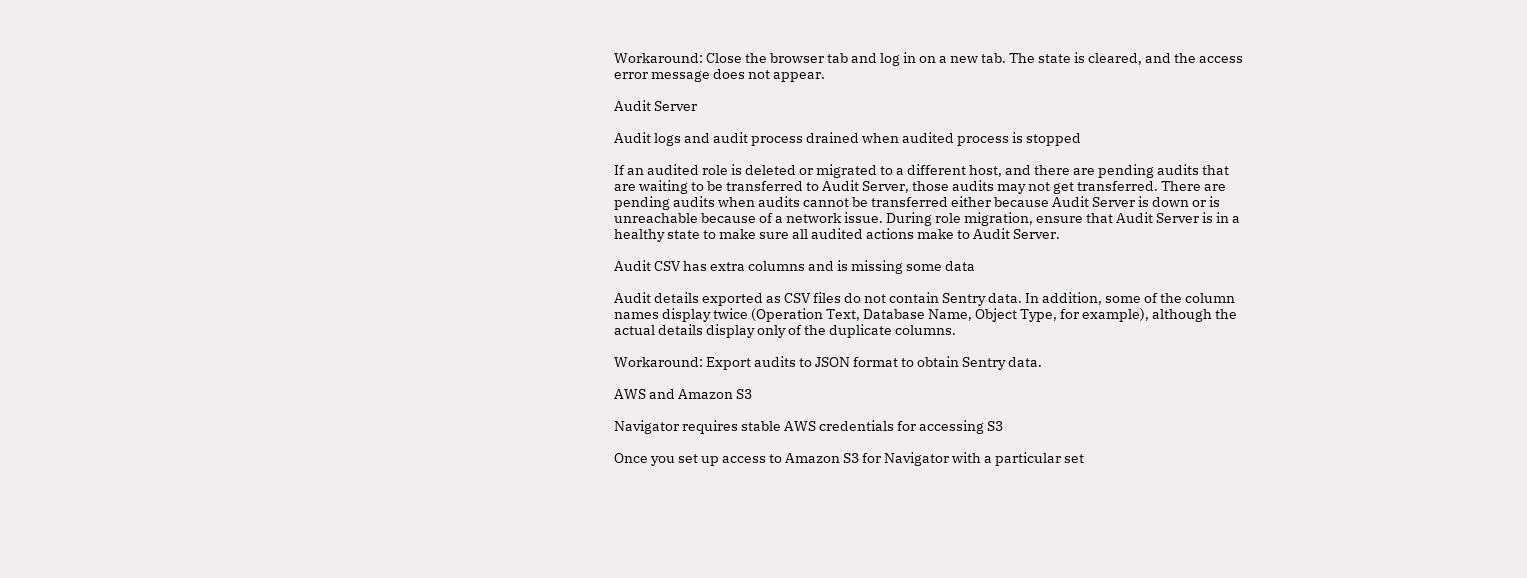Workaround: Close the browser tab and log in on a new tab. The state is cleared, and the access error message does not appear.

Audit Server

Audit logs and audit process drained when audited process is stopped

If an audited role is deleted or migrated to a different host, and there are pending audits that are waiting to be transferred to Audit Server, those audits may not get transferred. There are pending audits when audits cannot be transferred either because Audit Server is down or is unreachable because of a network issue. During role migration, ensure that Audit Server is in a healthy state to make sure all audited actions make to Audit Server.

Audit CSV has extra columns and is missing some data

Audit details exported as CSV files do not contain Sentry data. In addition, some of the column names display twice (Operation Text, Database Name, Object Type, for example), although the actual details display only of the duplicate columns.

Workaround: Export audits to JSON format to obtain Sentry data.

AWS and Amazon S3

Navigator requires stable AWS credentials for accessing S3

Once you set up access to Amazon S3 for Navigator with a particular set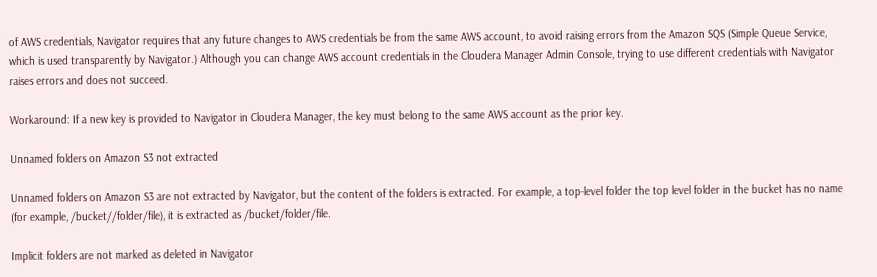of AWS credentials, Navigator requires that any future changes to AWS credentials be from the same AWS account, to avoid raising errors from the Amazon SQS (Simple Queue Service, which is used transparently by Navigator.) Although you can change AWS account credentials in the Cloudera Manager Admin Console, trying to use different credentials with Navigator raises errors and does not succeed.

Workaround: If a new key is provided to Navigator in Cloudera Manager, the key must belong to the same AWS account as the prior key.

Unnamed folders on Amazon S3 not extracted

Unnamed folders on Amazon S3 are not extracted by Navigator, but the content of the folders is extracted. For example, a top-level folder the top level folder in the bucket has no name (for example, /bucket//folder/file), it is extracted as /bucket/folder/file.

Implicit folders are not marked as deleted in Navigator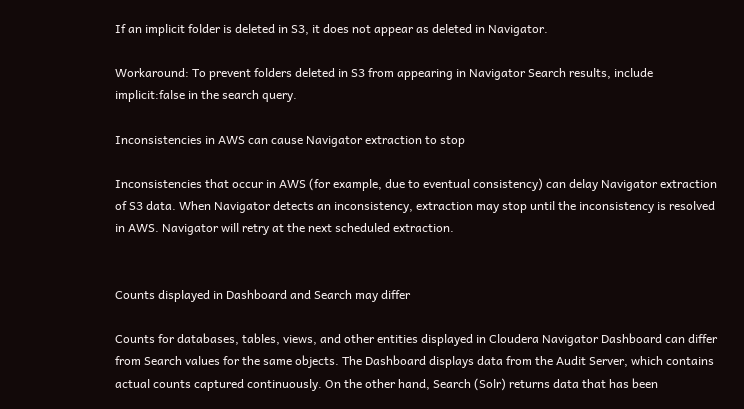If an implicit folder is deleted in S3, it does not appear as deleted in Navigator.

Workaround: To prevent folders deleted in S3 from appearing in Navigator Search results, include implicit:false in the search query.

Inconsistencies in AWS can cause Navigator extraction to stop

Inconsistencies that occur in AWS (for example, due to eventual consistency) can delay Navigator extraction of S3 data. When Navigator detects an inconsistency, extraction may stop until the inconsistency is resolved in AWS. Navigator will retry at the next scheduled extraction.


Counts displayed in Dashboard and Search may differ

Counts for databases, tables, views, and other entities displayed in Cloudera Navigator Dashboard can differ from Search values for the same objects. The Dashboard displays data from the Audit Server, which contains actual counts captured continuously. On the other hand, Search (Solr) returns data that has been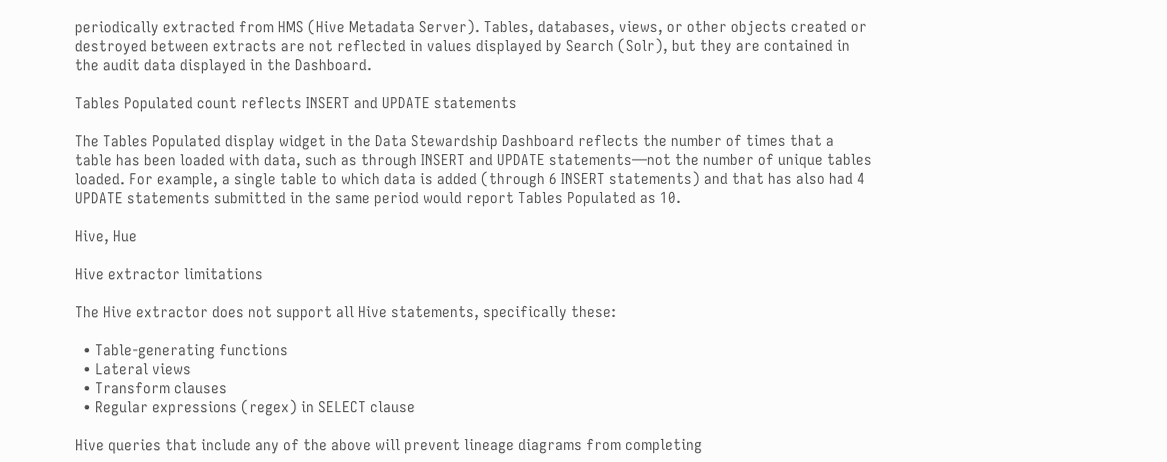periodically extracted from HMS (Hive Metadata Server). Tables, databases, views, or other objects created or destroyed between extracts are not reflected in values displayed by Search (Solr), but they are contained in the audit data displayed in the Dashboard.

Tables Populated count reflects INSERT and UPDATE statements

The Tables Populated display widget in the Data Stewardship Dashboard reflects the number of times that a table has been loaded with data, such as through INSERT and UPDATE statements—not the number of unique tables loaded. For example, a single table to which data is added (through 6 INSERT statements) and that has also had 4 UPDATE statements submitted in the same period would report Tables Populated as 10.

Hive, Hue

Hive extractor limitations

The Hive extractor does not support all Hive statements, specifically these:

  • Table-generating functions
  • Lateral views
  • Transform clauses
  • Regular expressions (regex) in SELECT clause

Hive queries that include any of the above will prevent lineage diagrams from completing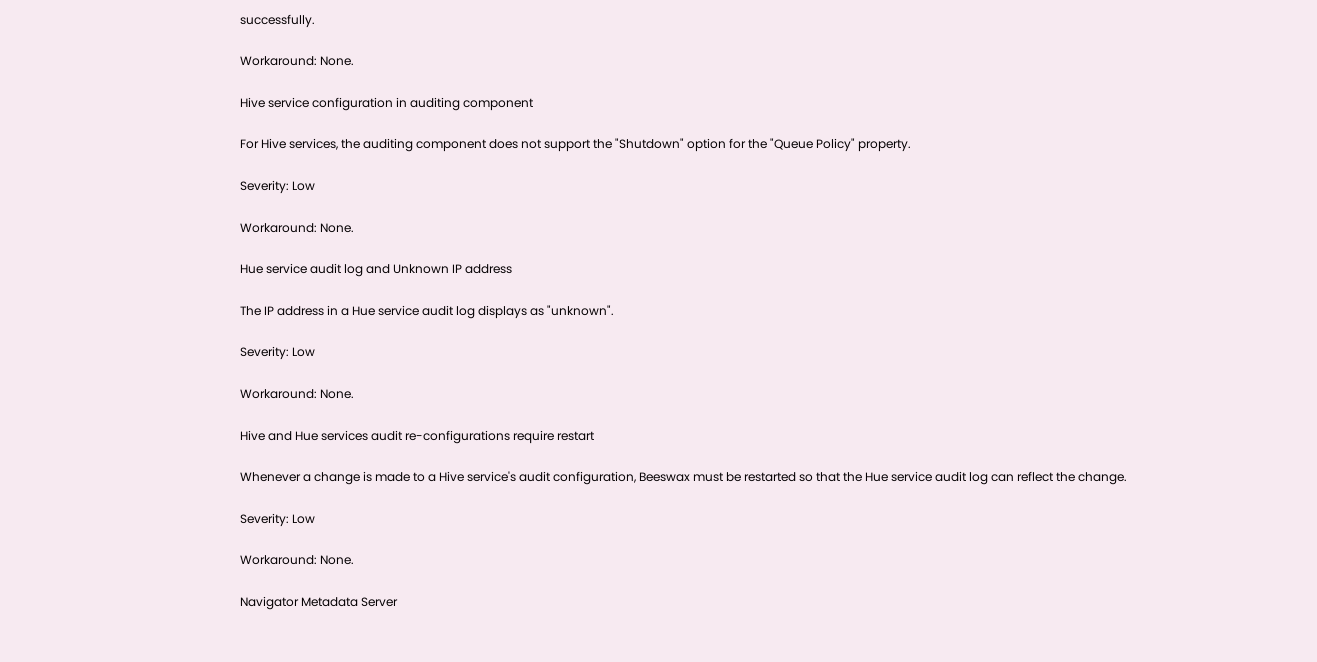successfully.

Workaround: None.

Hive service configuration in auditing component

For Hive services, the auditing component does not support the "Shutdown" option for the "Queue Policy" property.

Severity: Low

Workaround: None.

Hue service audit log and Unknown IP address

The IP address in a Hue service audit log displays as "unknown".

Severity: Low

Workaround: None.

Hive and Hue services audit re-configurations require restart

Whenever a change is made to a Hive service's audit configuration, Beeswax must be restarted so that the Hue service audit log can reflect the change.

Severity: Low

Workaround: None.

Navigator Metadata Server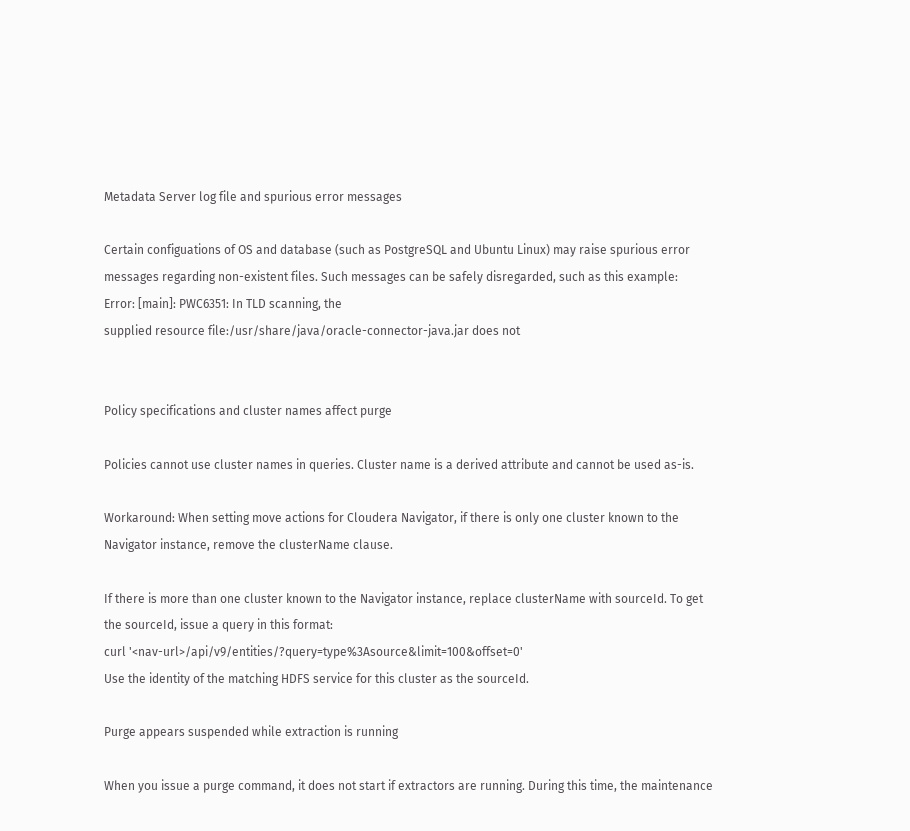Metadata Server log file and spurious error messages

Certain configuations of OS and database (such as PostgreSQL and Ubuntu Linux) may raise spurious error messages regarding non-existent files. Such messages can be safely disregarded, such as this example:
Error: [main]: PWC6351: In TLD scanning, the
supplied resource file:/usr/share/java/oracle-connector-java.jar does not


Policy specifications and cluster names affect purge

Policies cannot use cluster names in queries. Cluster name is a derived attribute and cannot be used as-is.

Workaround: When setting move actions for Cloudera Navigator, if there is only one cluster known to the Navigator instance, remove the clusterName clause.

If there is more than one cluster known to the Navigator instance, replace clusterName with sourceId. To get the sourceId, issue a query in this format:
curl '<nav-url>/api/v9/entities/?query=type%3Asource&limit=100&offset=0'
Use the identity of the matching HDFS service for this cluster as the sourceId.

Purge appears suspended while extraction is running

When you issue a purge command, it does not start if extractors are running. During this time, the maintenance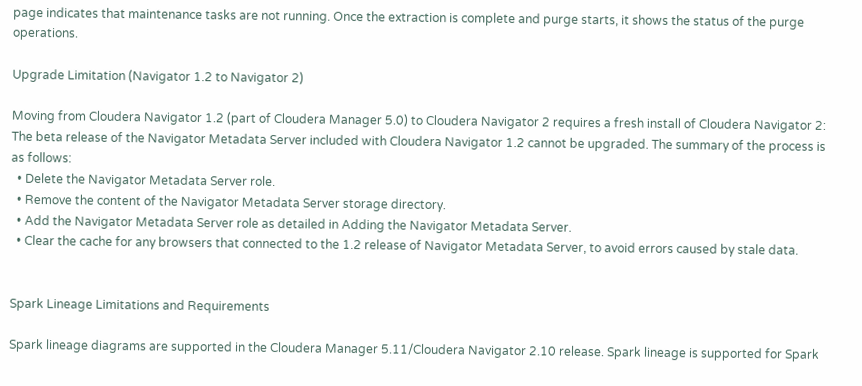page indicates that maintenance tasks are not running. Once the extraction is complete and purge starts, it shows the status of the purge operations.

Upgrade Limitation (Navigator 1.2 to Navigator 2)

Moving from Cloudera Navigator 1.2 (part of Cloudera Manager 5.0) to Cloudera Navigator 2 requires a fresh install of Cloudera Navigator 2: The beta release of the Navigator Metadata Server included with Cloudera Navigator 1.2 cannot be upgraded. The summary of the process is as follows:
  • Delete the Navigator Metadata Server role.
  • Remove the content of the Navigator Metadata Server storage directory.
  • Add the Navigator Metadata Server role as detailed in Adding the Navigator Metadata Server.
  • Clear the cache for any browsers that connected to the 1.2 release of Navigator Metadata Server, to avoid errors caused by stale data.


Spark Lineage Limitations and Requirements

Spark lineage diagrams are supported in the Cloudera Manager 5.11/Cloudera Navigator 2.10 release. Spark lineage is supported for Spark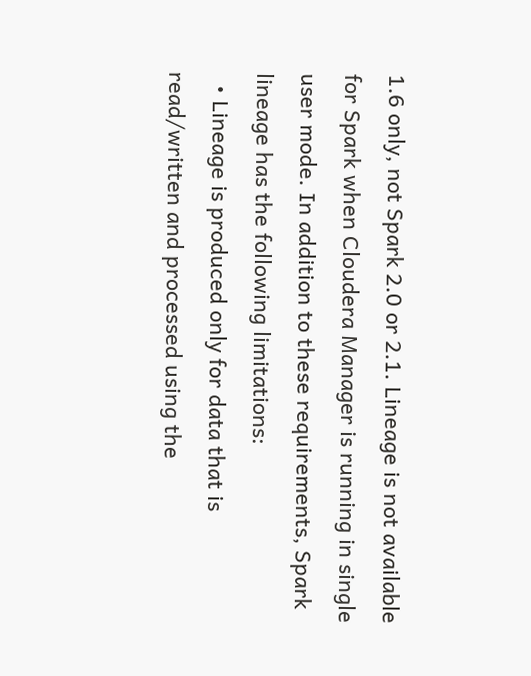1.6 only, not Spark 2.0 or 2.1. Lineage is not available for Spark when Cloudera Manager is running in single user mode. In addition to these requirements, Spark lineage has the following limitations:
  • Lineage is produced only for data that is read/written and processed using the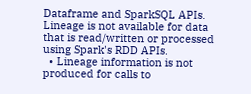Dataframe and SparkSQL APIs. Lineage is not available for data that is read/written or processed using Spark's RDD APIs.
  • Lineage information is not produced for calls to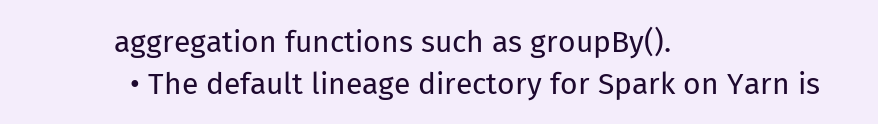aggregation functions such as groupBy().
  • The default lineage directory for Spark on Yarn is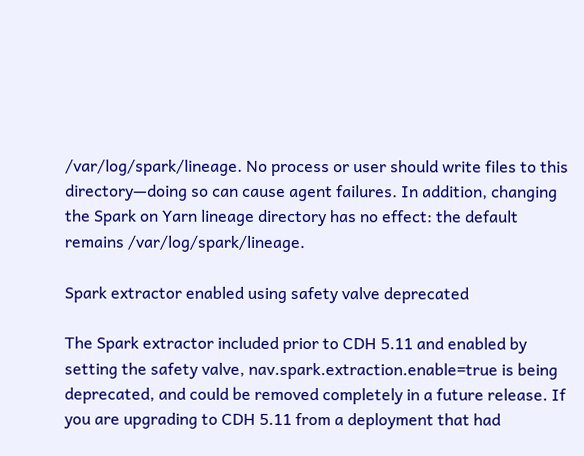/var/log/spark/lineage. No process or user should write files to this directory—doing so can cause agent failures. In addition, changing the Spark on Yarn lineage directory has no effect: the default remains /var/log/spark/lineage.

Spark extractor enabled using safety valve deprecated

The Spark extractor included prior to CDH 5.11 and enabled by setting the safety valve, nav.spark.extraction.enable=true is being deprecated, and could be removed completely in a future release. If you are upgrading to CDH 5.11 from a deployment that had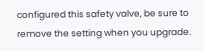configured this safety valve, be sure to remove the setting when you upgrade.